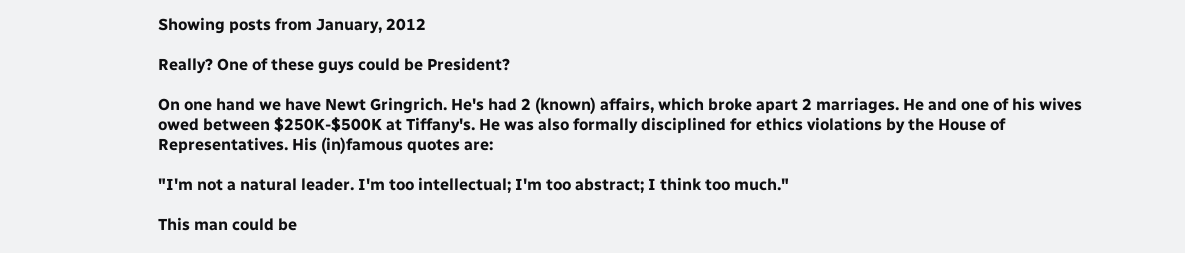Showing posts from January, 2012

Really? One of these guys could be President?

On one hand we have Newt Gringrich. He's had 2 (known) affairs, which broke apart 2 marriages. He and one of his wives owed between $250K-$500K at Tiffany's. He was also formally disciplined for ethics violations by the House of Representatives. His (in)famous quotes are:

"I'm not a natural leader. I'm too intellectual; I'm too abstract; I think too much."

This man could be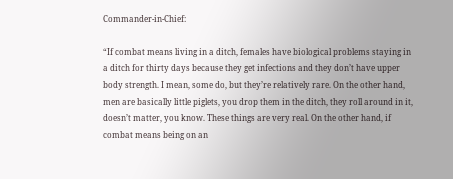Commander-in-Chief:

“If combat means living in a ditch, females have biological problems staying in a ditch for thirty days because they get infections and they don’t have upper body strength. I mean, some do, but they’re relatively rare. On the other hand, men are basically little piglets, you drop them in the ditch, they roll around in it, doesn’t matter, you know. These things are very real. On the other hand, if combat means being on an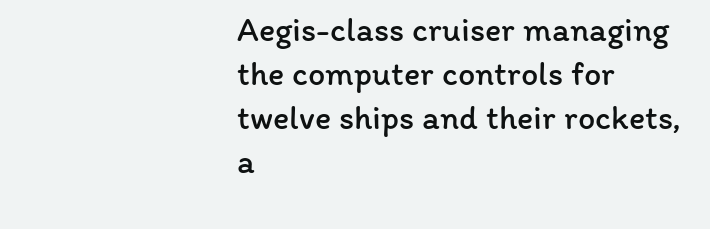Aegis-class cruiser managing the computer controls for twelve ships and their rockets, a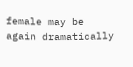female may be again dramatically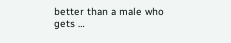better than a male who gets …